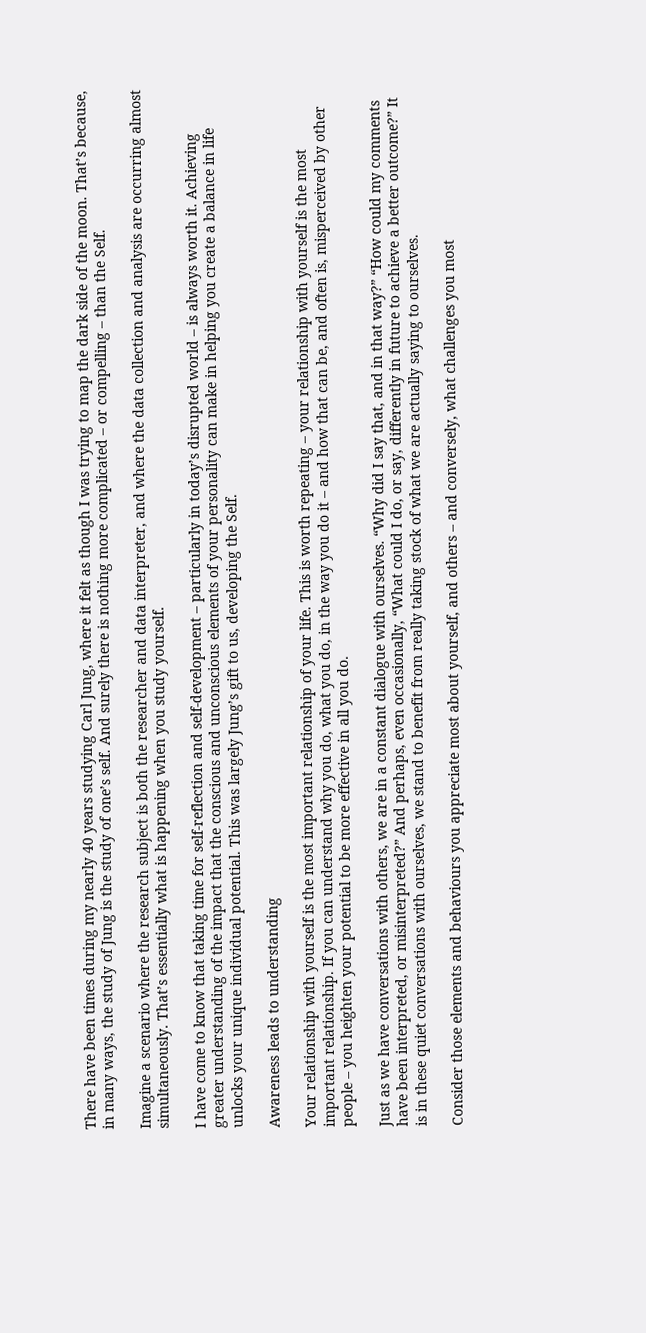There have been times during my nearly 40 years studying Carl Jung, where it felt as though I was trying to map the dark side of the moon. That’s because, in many ways, the study of Jung is the study of one’s self. And surely there is nothing more complicated – or compelling – than the Self.

Imagine a scenario where the research subject is both the researcher and data interpreter, and where the data collection and analysis are occurring almost simultaneously. That’s essentially what is happening when you study yourself.

I have come to know that taking time for self-reflection and self-development – particularly in today’s disrupted world – is always worth it. Achieving greater understanding of the impact that the conscious and unconscious elements of your personality can make in helping you create a balance in life unlocks your unique individual potential. This was largely Jung’s gift to us, developing the Self.

Awareness leads to understanding

Your relationship with yourself is the most important relationship of your life. This is worth repeating – your relationship with yourself is the most important relationship. If you can understand why you do, what you do, in the way you do it – and how that can be, and often is, misperceived by other people – you heighten your potential to be more effective in all you do.

Just as we have conversations with others, we are in a constant dialogue with ourselves. “Why did I say that, and in that way?” “How could my comments have been interpreted, or misinterpreted?” And perhaps, even occasionally, “What could I do, or say, differently in future to achieve a better outcome?” It is in these quiet conversations with ourselves, we stand to benefit from really taking stock of what we are actually saying to ourselves.

Consider those elements and behaviours you appreciate most about yourself, and others – and conversely, what challenges you most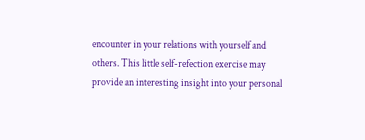encounter in your relations with yourself and others. This little self-refection exercise may provide an interesting insight into your personal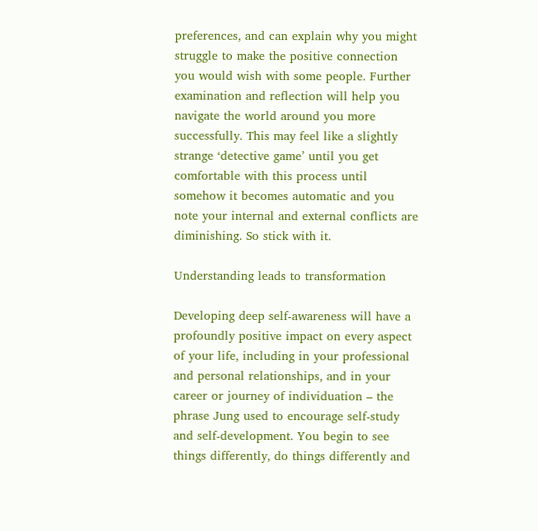preferences, and can explain why you might struggle to make the positive connection you would wish with some people. Further examination and reflection will help you navigate the world around you more successfully. This may feel like a slightly strange ‘detective game’ until you get comfortable with this process until somehow it becomes automatic and you note your internal and external conflicts are diminishing. So stick with it.

Understanding leads to transformation

Developing deep self-awareness will have a profoundly positive impact on every aspect of your life, including in your professional and personal relationships, and in your career or journey of individuation – the phrase Jung used to encourage self-study and self-development. You begin to see things differently, do things differently and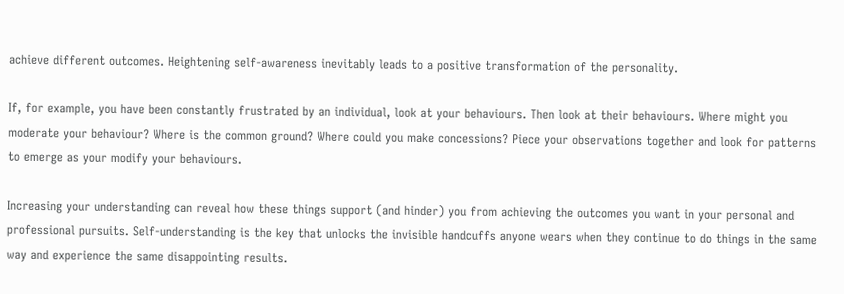achieve different outcomes. Heightening self-awareness inevitably leads to a positive transformation of the personality.

If, for example, you have been constantly frustrated by an individual, look at your behaviours. Then look at their behaviours. Where might you moderate your behaviour? Where is the common ground? Where could you make concessions? Piece your observations together and look for patterns to emerge as your modify your behaviours.

Increasing your understanding can reveal how these things support (and hinder) you from achieving the outcomes you want in your personal and professional pursuits. Self-understanding is the key that unlocks the invisible handcuffs anyone wears when they continue to do things in the same way and experience the same disappointing results.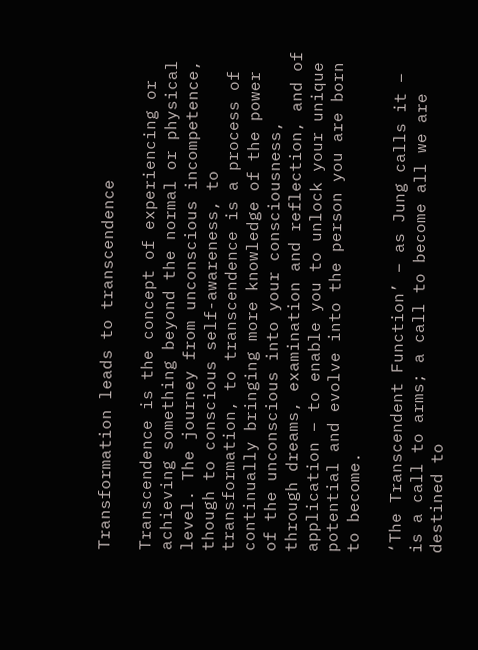Transformation leads to transcendence

Transcendence is the concept of experiencing or achieving something beyond the normal or physical level. The journey from unconscious incompetence, though to conscious self-awareness, to transformation, to transcendence is a process of continually bringing more knowledge of the power of the unconscious into your consciousness, through dreams, examination and reflection, and of application – to enable you to unlock your unique potential and evolve into the person you are born to become.

‘The Transcendent Function’ – as Jung calls it – is a call to arms; a call to become all we are destined to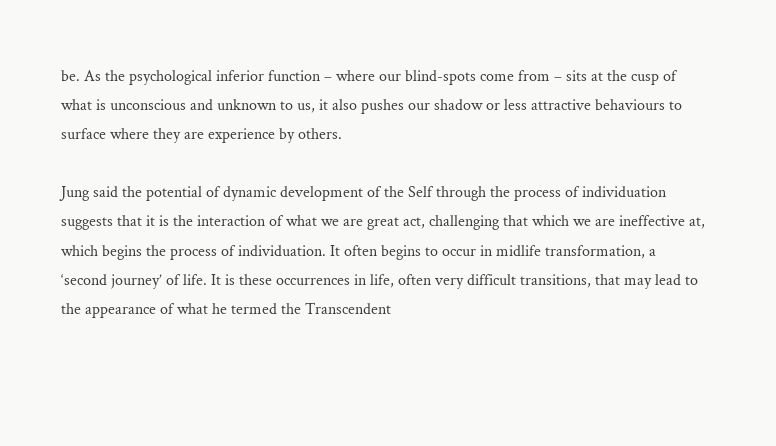be. As the psychological inferior function – where our blind-spots come from – sits at the cusp of what is unconscious and unknown to us, it also pushes our shadow or less attractive behaviours to surface where they are experience by others.

Jung said the potential of dynamic development of the Self through the process of individuation suggests that it is the interaction of what we are great act, challenging that which we are ineffective at, which begins the process of individuation. It often begins to occur in midlife transformation, a ‘second journey’ of life. It is these occurrences in life, often very difficult transitions, that may lead to the appearance of what he termed the Transcendent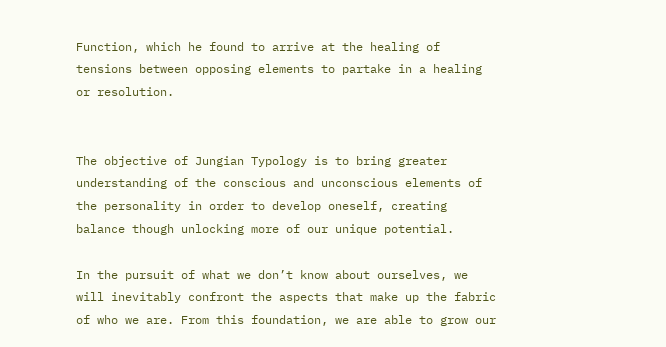Function, which he found to arrive at the healing of tensions between opposing elements to partake in a healing or resolution.


The objective of Jungian Typology is to bring greater understanding of the conscious and unconscious elements of the personality in order to develop oneself, creating balance though unlocking more of our unique potential.

In the pursuit of what we don’t know about ourselves, we will inevitably confront the aspects that make up the fabric of who we are. From this foundation, we are able to grow our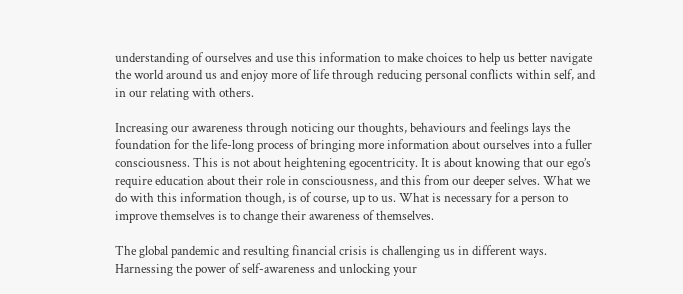understanding of ourselves and use this information to make choices to help us better navigate the world around us and enjoy more of life through reducing personal conflicts within self, and in our relating with others.

Increasing our awareness through noticing our thoughts, behaviours and feelings lays the foundation for the life-long process of bringing more information about ourselves into a fuller consciousness. This is not about heightening egocentricity. It is about knowing that our ego’s require education about their role in consciousness, and this from our deeper selves. What we do with this information though, is of course, up to us. What is necessary for a person to improve themselves is to change their awareness of themselves.

The global pandemic and resulting financial crisis is challenging us in different ways. Harnessing the power of self-awareness and unlocking your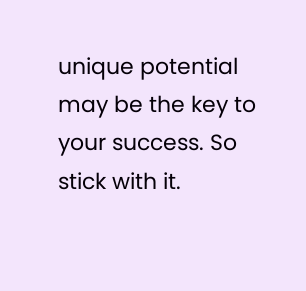unique potential may be the key to your success. So stick with it.